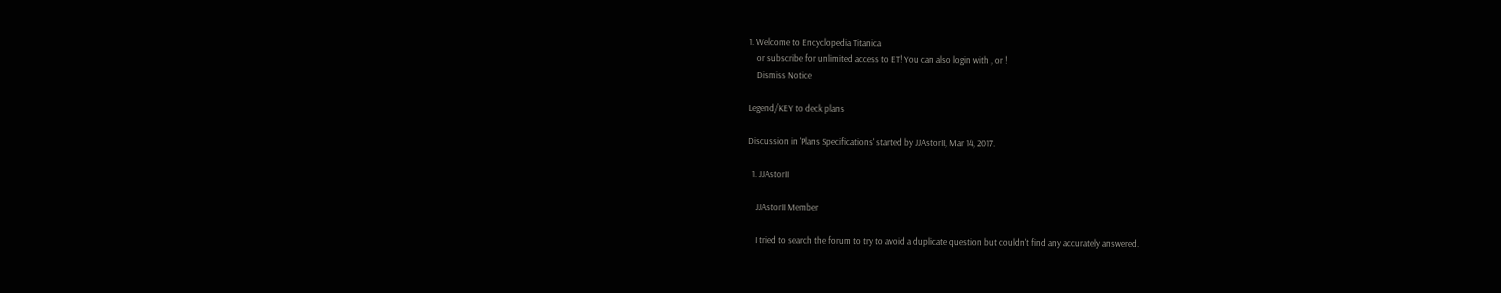1. Welcome to Encyclopedia Titanica
    or subscribe for unlimited access to ET! You can also login with , or !
    Dismiss Notice

Legend/KEY to deck plans

Discussion in 'Plans Specifications' started by JJAstorII, Mar 14, 2017.

  1. JJAstorII

    JJAstorII Member

    I tried to search the forum to try to avoid a duplicate question but couldn't find any accurately answered.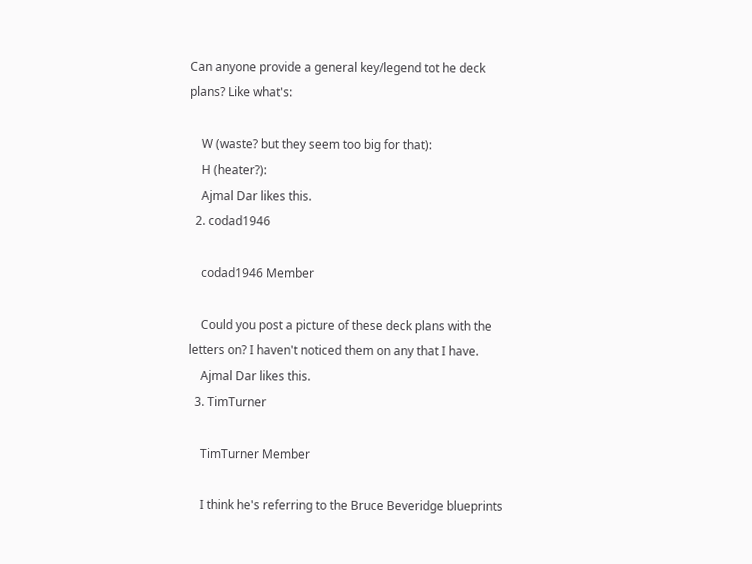Can anyone provide a general key/legend tot he deck plans? Like what's:

    W (waste? but they seem too big for that):
    H (heater?):
    Ajmal Dar likes this.
  2. codad1946

    codad1946 Member

    Could you post a picture of these deck plans with the letters on? I haven't noticed them on any that I have.
    Ajmal Dar likes this.
  3. TimTurner

    TimTurner Member

    I think he's referring to the Bruce Beveridge blueprints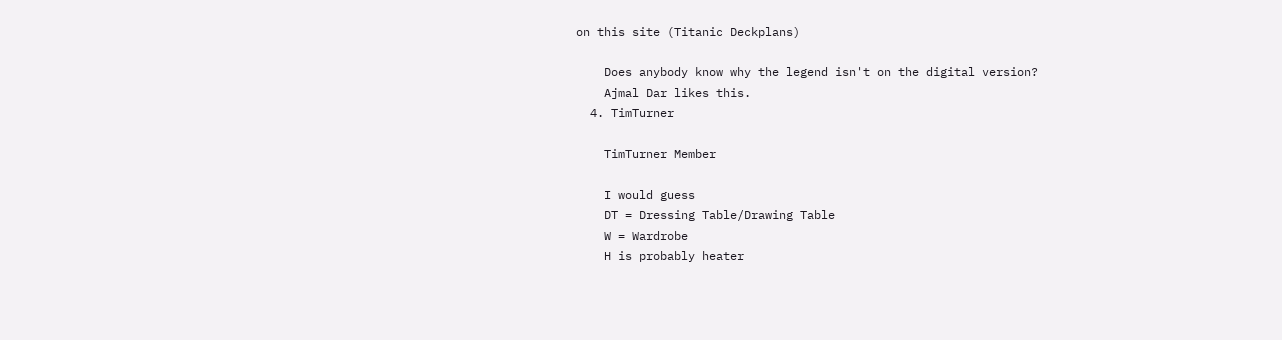on this site (Titanic Deckplans)

    Does anybody know why the legend isn't on the digital version?
    Ajmal Dar likes this.
  4. TimTurner

    TimTurner Member

    I would guess
    DT = Dressing Table/Drawing Table
    W = Wardrobe
    H is probably heater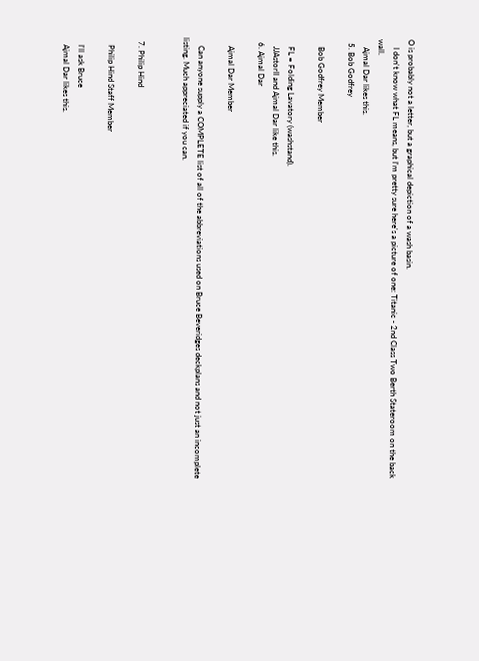O is probably not a letter, but a graphical depiction of a wash basin.
    I don't know what FL means, but I'm pretty sure here's a picture of one: Titanic - 2nd Class Two Berth Stateroom on the back wall.
    Ajmal Dar likes this.
  5. Bob Godfrey

    Bob Godfrey Member

    FL = Folding Lavatory (washstand).
    JJAstorII and Ajmal Dar like this.
  6. Ajmal Dar

    Ajmal Dar Member

    Can anyone supply a COMPLETE list of all of the abbreviations used on Bruce Beveridges deckplans and not just an incomplete listing. Much appreciated if you can.


  7. Philip Hind

    Philip Hind Staff Member

    I'll ask Bruce
    Ajmal Dar likes this.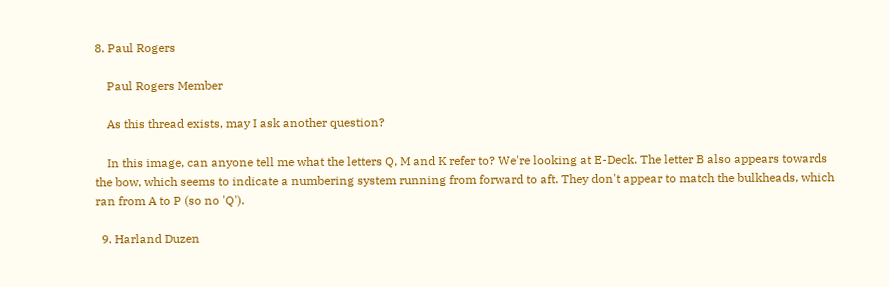8. Paul Rogers

    Paul Rogers Member

    As this thread exists, may I ask another question?

    In this image, can anyone tell me what the letters Q, M and K refer to? We're looking at E-Deck. The letter B also appears towards the bow, which seems to indicate a numbering system running from forward to aft. They don't appear to match the bulkheads, which ran from A to P (so no 'Q').

  9. Harland Duzen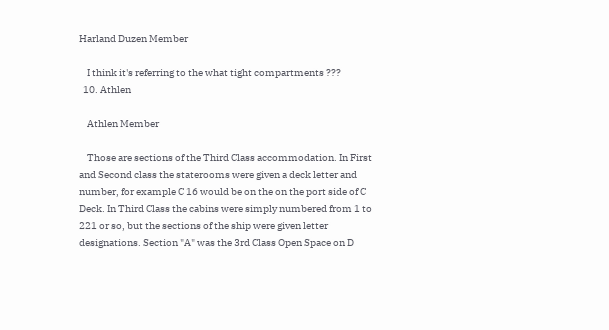Harland Duzen Member

    I think it's referring to the what tight compartments ???
  10. Athlen

    Athlen Member

    Those are sections of the Third Class accommodation. In First and Second class the staterooms were given a deck letter and number, for example C 16 would be on the on the port side of C Deck. In Third Class the cabins were simply numbered from 1 to 221 or so, but the sections of the ship were given letter designations. Section "A" was the 3rd Class Open Space on D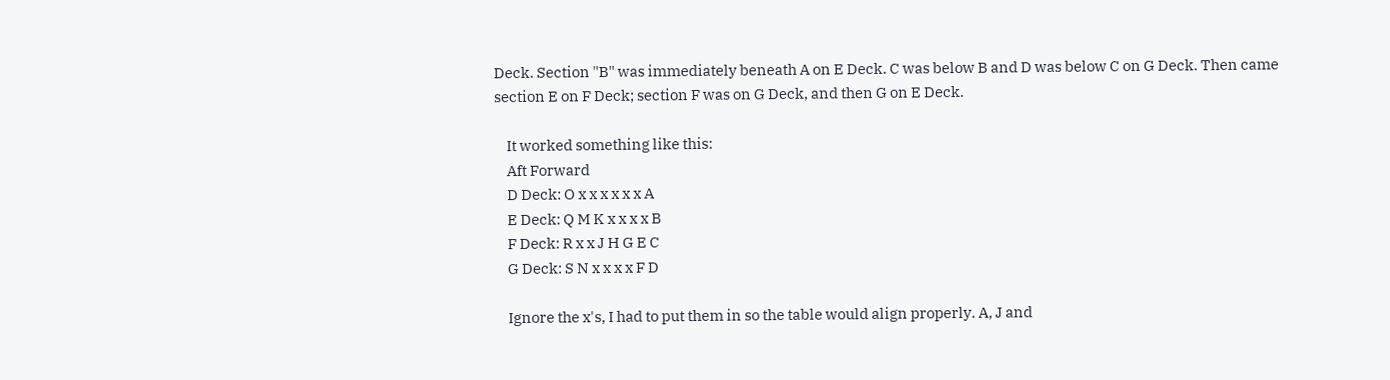Deck. Section "B" was immediately beneath A on E Deck. C was below B and D was below C on G Deck. Then came section E on F Deck; section F was on G Deck, and then G on E Deck.

    It worked something like this:
    Aft Forward
    D Deck: O x x x x x x A
    E Deck: Q M K x x x x B
    F Deck: R x x J H G E C
    G Deck: S N x x x x F D

    Ignore the x's, I had to put them in so the table would align properly. A, J and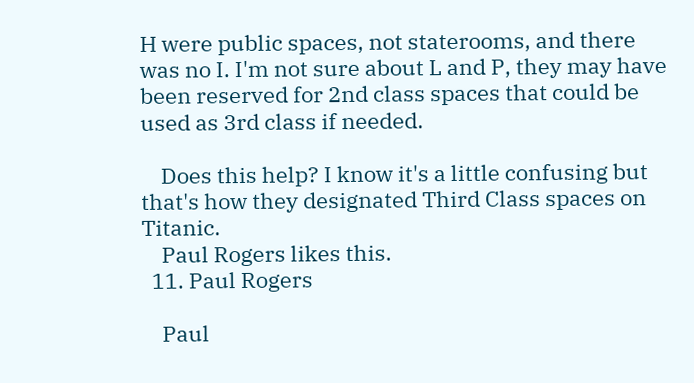H were public spaces, not staterooms, and there was no I. I'm not sure about L and P, they may have been reserved for 2nd class spaces that could be used as 3rd class if needed.

    Does this help? I know it's a little confusing but that's how they designated Third Class spaces on Titanic.
    Paul Rogers likes this.
  11. Paul Rogers

    Paul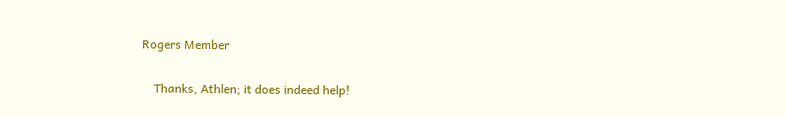Rogers Member

    Thanks, Athlen; it does indeed help!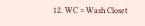12. WC = Wash Closet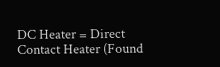DC Heater = Direct Contact Heater (Found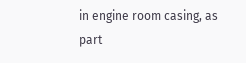in engine room casing, as part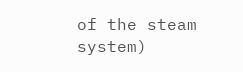of the steam system)